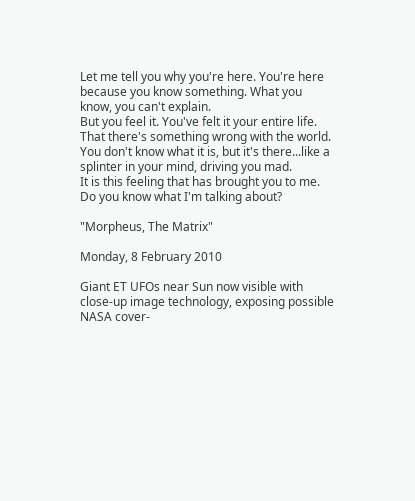Let me tell you why you're here. You're here because you know something. What you know, you can't explain.
But you feel it. You've felt it your entire life. That there's something wrong with the world.
You don't know what it is, but it's there...like a splinter in your mind, driving you mad.
It is this feeling that has brought you to me. Do you know what I'm talking about?

"Morpheus, The Matrix"

Monday, 8 February 2010

Giant ET UFOs near Sun now visible with close-up image technology, exposing possible NASA cover-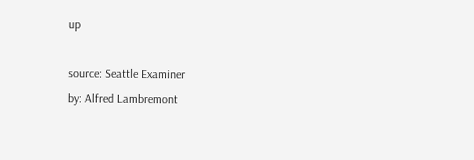up

source: Seattle Examiner
by: Alfred Lambremont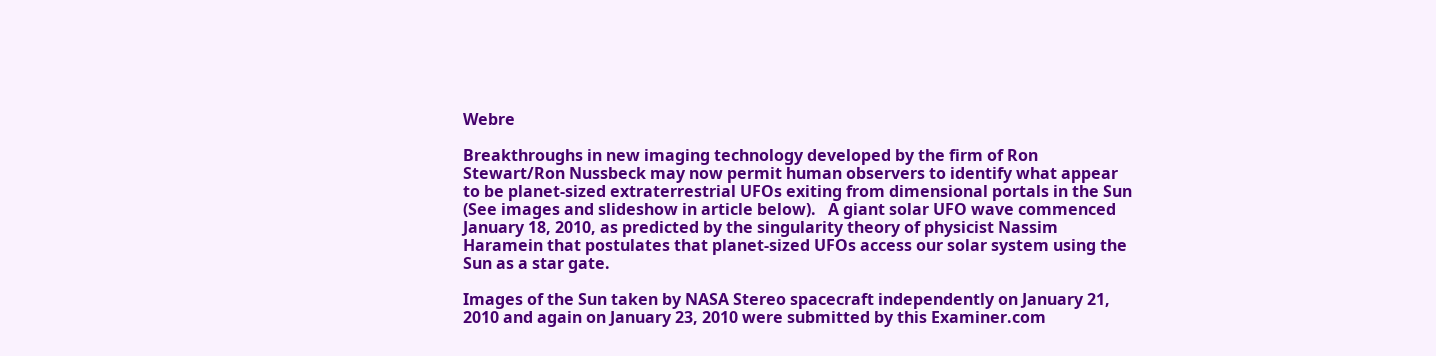Webre

Breakthroughs in new imaging technology developed by the firm of Ron Stewart/Ron Nussbeck may now permit human observers to identify what appear to be planet-sized extraterrestrial UFOs exiting from dimensional portals in the Sun (See images and slideshow in article below).   A giant solar UFO wave commenced January 18, 2010, as predicted by the singularity theory of physicist Nassim Haramein that postulates that planet-sized UFOs access our solar system using the Sun as a star gate.

Images of the Sun taken by NASA Stereo spacecraft independently on January 21, 2010 and again on January 23, 2010 were submitted by this Examiner.com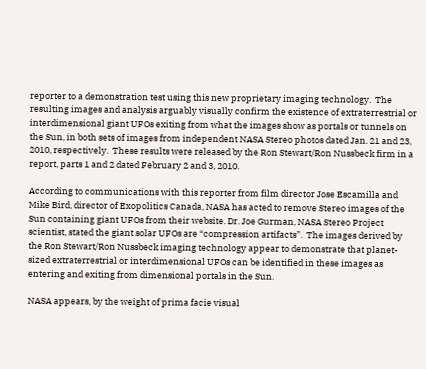reporter to a demonstration test using this new proprietary imaging technology.  The resulting images and analysis arguably visually confirm the existence of extraterrestrial or interdimensional giant UFOs exiting from what the images show as portals or tunnels on the Sun, in both sets of images from independent NASA Stereo photos dated Jan. 21 and 23, 2010, respectively.  These results were released by the Ron Stewart/Ron Nussbeck firm in a report, parts 1 and 2 dated February 2 and 3, 2010.

According to communications with this reporter from film director Jose Escamilla and Mike Bird, director of Exopolitics Canada, NASA has acted to remove Stereo images of the Sun containing giant UFOs from their website. Dr. Joe Gurman, NASA Stereo Project scientist, stated the giant solar UFOs are “compression artifacts”.  The images derived by the Ron Stewart/Ron Nussbeck imaging technology appear to demonstrate that planet-sized extraterrestrial or interdimensional UFOs can be identified in these images as entering and exiting from dimensional portals in the Sun.

NASA appears, by the weight of prima facie visual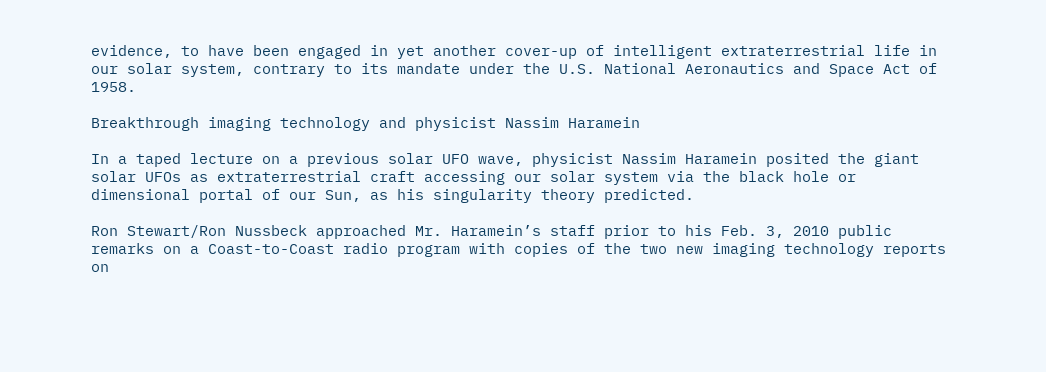evidence, to have been engaged in yet another cover-up of intelligent extraterrestrial life in our solar system, contrary to its mandate under the U.S. National Aeronautics and Space Act of 1958.

Breakthrough imaging technology and physicist Nassim Haramein

In a taped lecture on a previous solar UFO wave, physicist Nassim Haramein posited the giant solar UFOs as extraterrestrial craft accessing our solar system via the black hole or dimensional portal of our Sun, as his singularity theory predicted.

Ron Stewart/Ron Nussbeck approached Mr. Haramein’s staff prior to his Feb. 3, 2010 public remarks on a Coast-to-Coast radio program with copies of the two new imaging technology reports on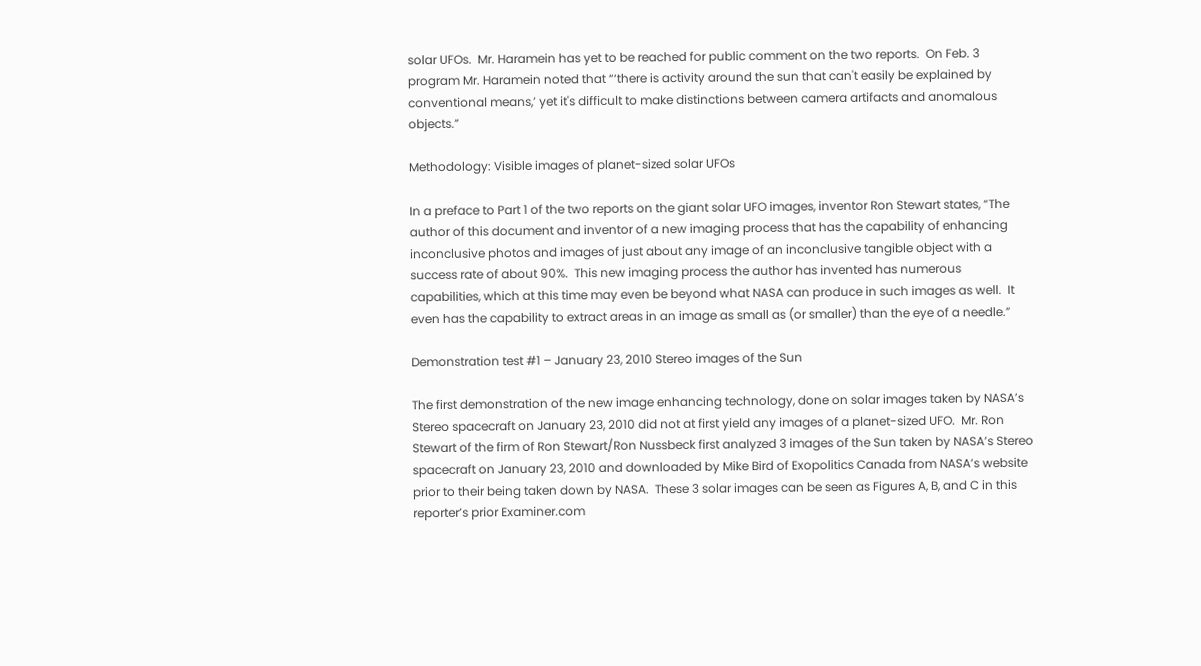solar UFOs.  Mr. Haramein has yet to be reached for public comment on the two reports.  On Feb. 3 program Mr. Haramein noted that “‘there is activity around the sun that can't easily be explained by conventional means,’ yet it's difficult to make distinctions between camera artifacts and anomalous objects.”

Methodology: Visible images of planet-sized solar UFOs

In a preface to Part 1 of the two reports on the giant solar UFO images, inventor Ron Stewart states, “The author of this document and inventor of a new imaging process that has the capability of enhancing inconclusive photos and images of just about any image of an inconclusive tangible object with a success rate of about 90%.  This new imaging process the author has invented has numerous capabilities, which at this time may even be beyond what NASA can produce in such images as well.  It even has the capability to extract areas in an image as small as (or smaller) than the eye of a needle.”

Demonstration test #1 – January 23, 2010 Stereo images of the Sun

The first demonstration of the new image enhancing technology, done on solar images taken by NASA’s Stereo spacecraft on January 23, 2010 did not at first yield any images of a planet-sized UFO.  Mr. Ron Stewart of the firm of Ron Stewart/Ron Nussbeck first analyzed 3 images of the Sun taken by NASA’s Stereo spacecraft on January 23, 2010 and downloaded by Mike Bird of Exopolitics Canada from NASA’s website prior to their being taken down by NASA.  These 3 solar images can be seen as Figures A, B, and C in this reporter’s prior Examiner.com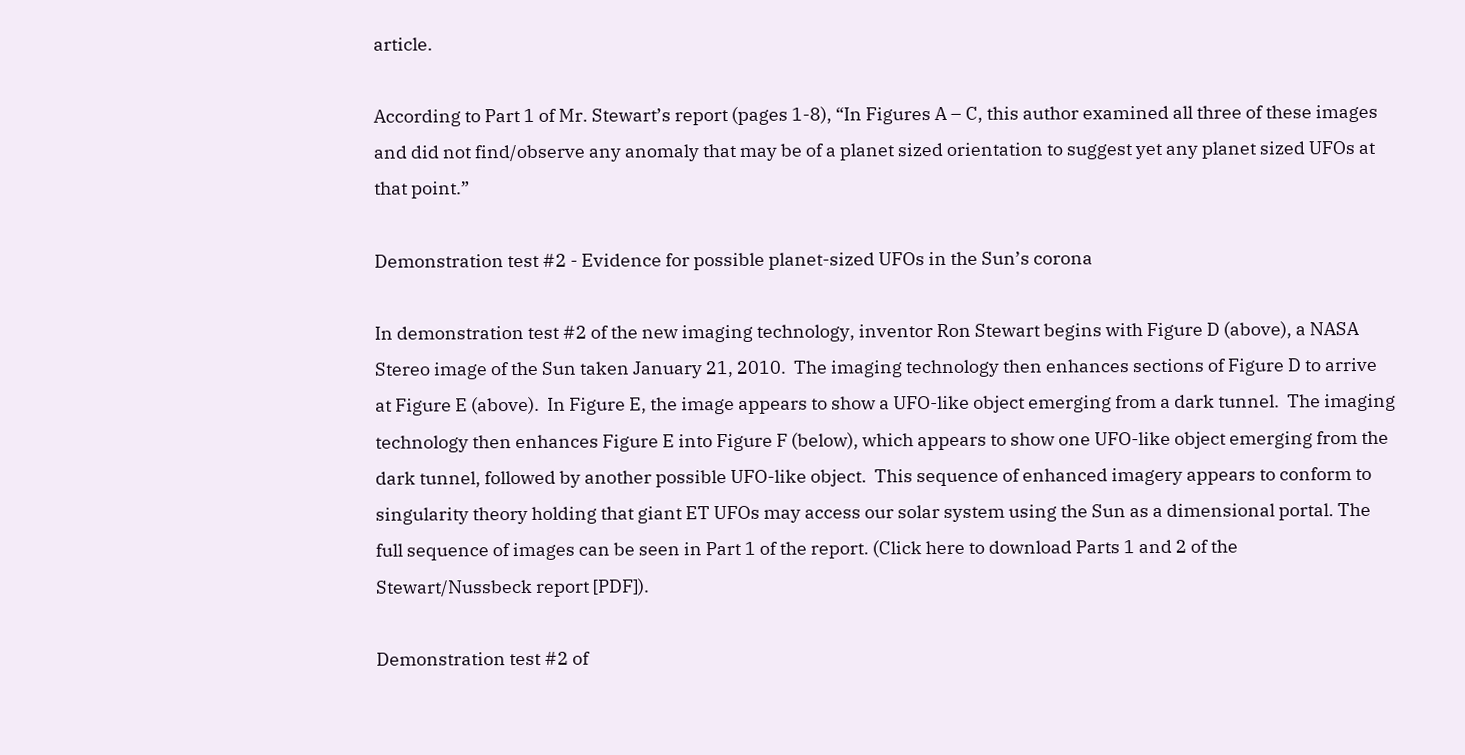article.

According to Part 1 of Mr. Stewart’s report (pages 1-8), “In Figures A – C, this author examined all three of these images and did not find/observe any anomaly that may be of a planet sized orientation to suggest yet any planet sized UFOs at that point.”

Demonstration test #2 - Evidence for possible planet-sized UFOs in the Sun’s corona

In demonstration test #2 of the new imaging technology, inventor Ron Stewart begins with Figure D (above), a NASA Stereo image of the Sun taken January 21, 2010.  The imaging technology then enhances sections of Figure D to arrive at Figure E (above).  In Figure E, the image appears to show a UFO-like object emerging from a dark tunnel.  The imaging technology then enhances Figure E into Figure F (below), which appears to show one UFO-like object emerging from the dark tunnel, followed by another possible UFO-like object.  This sequence of enhanced imagery appears to conform to singularity theory holding that giant ET UFOs may access our solar system using the Sun as a dimensional portal. The full sequence of images can be seen in Part 1 of the report. (Click here to download Parts 1 and 2 of the Stewart/Nussbeck report [PDF]).

Demonstration test #2 of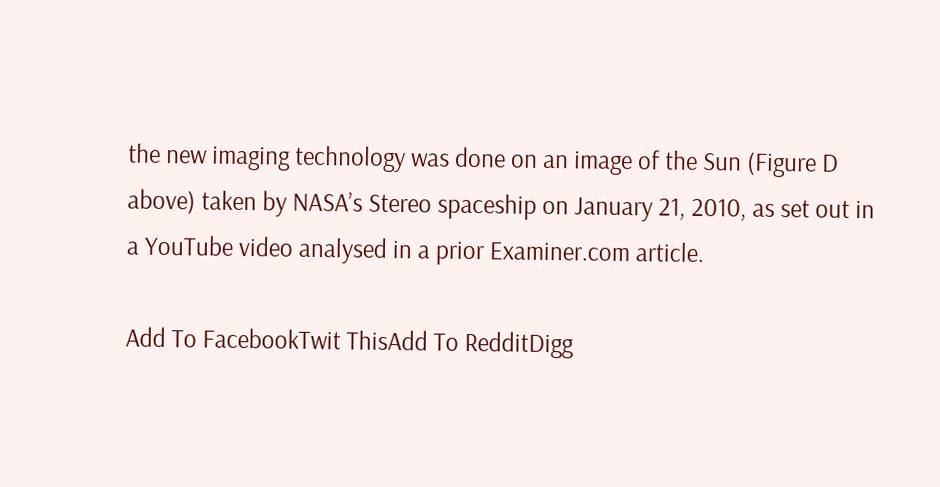the new imaging technology was done on an image of the Sun (Figure D above) taken by NASA’s Stereo spaceship on January 21, 2010, as set out in a YouTube video analysed in a prior Examiner.com article.

Add To FacebookTwit ThisAdd To RedditDigg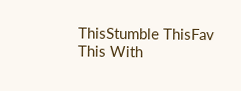ThisStumble ThisFav This With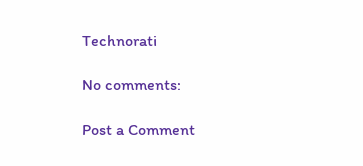Technorati

No comments:

Post a Comment